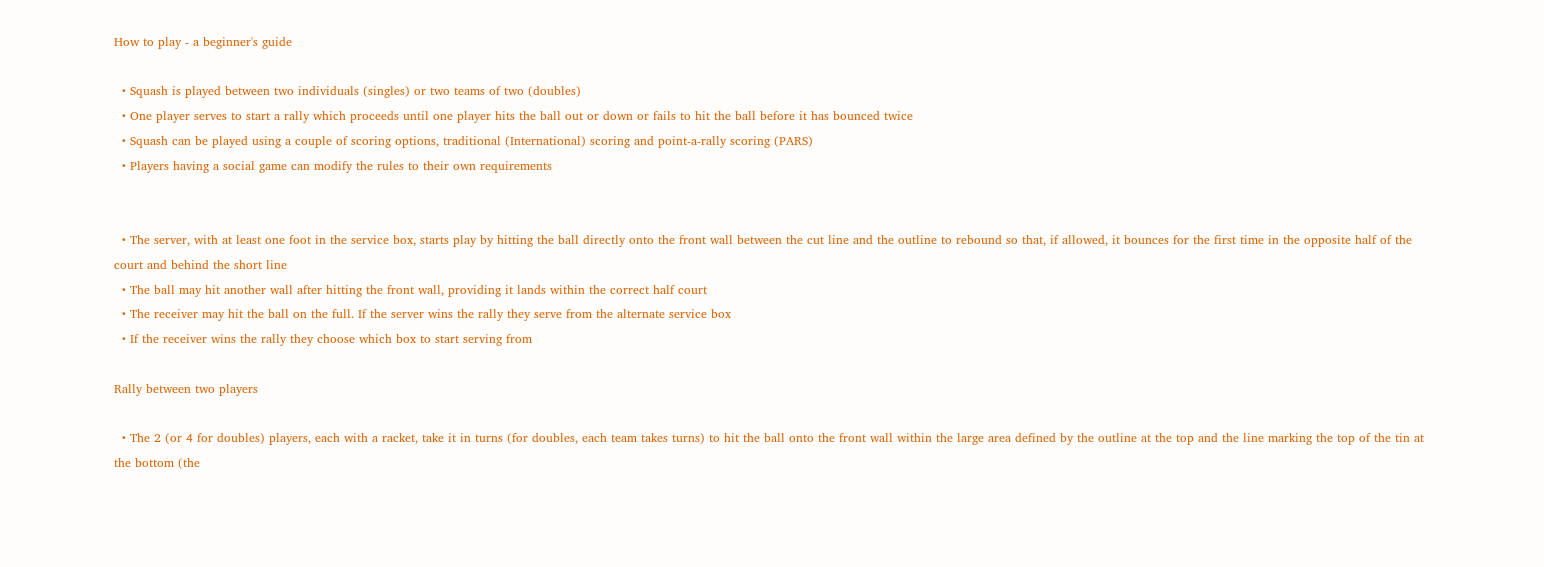How to play - a beginner's guide

  • Squash is played between two individuals (singles) or two teams of two (doubles)
  • One player serves to start a rally which proceeds until one player hits the ball out or down or fails to hit the ball before it has bounced twice
  • Squash can be played using a couple of scoring options, traditional (International) scoring and point-a-rally scoring (PARS)
  • Players having a social game can modify the rules to their own requirements


  • The server, with at least one foot in the service box, starts play by hitting the ball directly onto the front wall between the cut line and the outline to rebound so that, if allowed, it bounces for the first time in the opposite half of the court and behind the short line
  • The ball may hit another wall after hitting the front wall, providing it lands within the correct half court
  • The receiver may hit the ball on the full. If the server wins the rally they serve from the alternate service box
  • If the receiver wins the rally they choose which box to start serving from

Rally between two players

  • The 2 (or 4 for doubles) players, each with a racket, take it in turns (for doubles, each team takes turns) to hit the ball onto the front wall within the large area defined by the outline at the top and the line marking the top of the tin at the bottom (the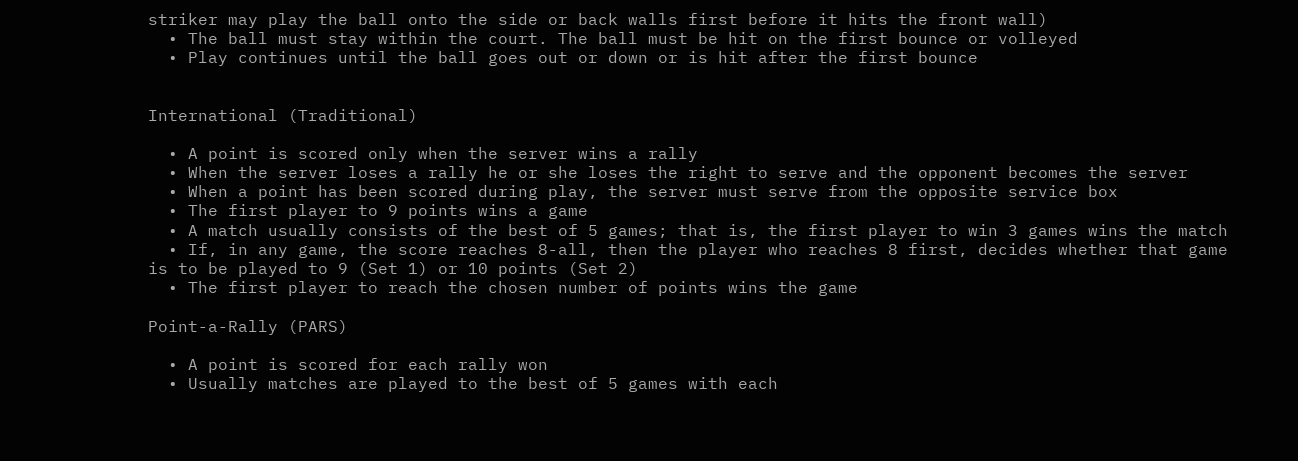striker may play the ball onto the side or back walls first before it hits the front wall)
  • The ball must stay within the court. The ball must be hit on the first bounce or volleyed
  • Play continues until the ball goes out or down or is hit after the first bounce


International (Traditional)

  • A point is scored only when the server wins a rally
  • When the server loses a rally he or she loses the right to serve and the opponent becomes the server
  • When a point has been scored during play, the server must serve from the opposite service box
  • The first player to 9 points wins a game
  • A match usually consists of the best of 5 games; that is, the first player to win 3 games wins the match
  • If, in any game, the score reaches 8-all, then the player who reaches 8 first, decides whether that game is to be played to 9 (Set 1) or 10 points (Set 2)
  • The first player to reach the chosen number of points wins the game

Point-a-Rally (PARS)

  • A point is scored for each rally won
  • Usually matches are played to the best of 5 games with each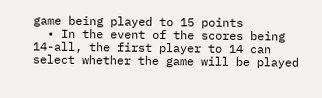game being played to 15 points
  • In the event of the scores being 14-all, the first player to 14 can select whether the game will be played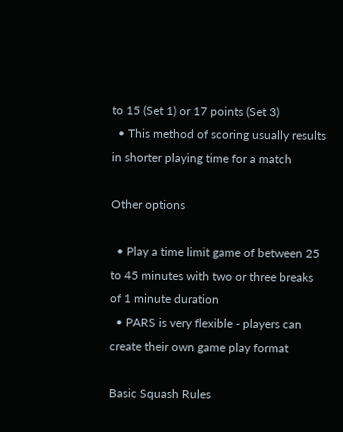to 15 (Set 1) or 17 points (Set 3)
  • This method of scoring usually results in shorter playing time for a match

Other options

  • Play a time limit game of between 25 to 45 minutes with two or three breaks of 1 minute duration
  • PARS is very flexible - players can create their own game play format

Basic Squash Rules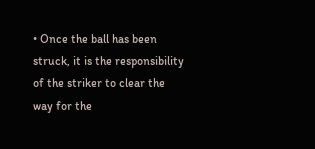• Once the ball has been struck, it is the responsibility of the striker to clear the way for the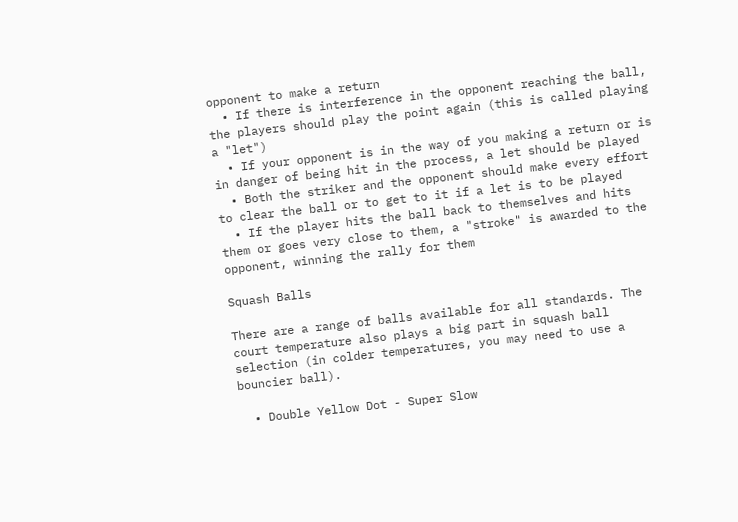opponent to make a return
  • If there is interference in the opponent reaching the ball, the players should play the point again (this is called playing a "let")
  • If your opponent is in the way of you making a return or is in danger of being hit in the process, a let should be played
  • Both the striker and the opponent should make every effort to clear the ball or to get to it if a let is to be played
  • If the player hits the ball back to themselves and hits them or goes very close to them, a "stroke" is awarded to the opponent, winning the rally for them

Squash Balls

There are a range of balls available for all standards. The court temperature also plays a big part in squash ball selection (in colder temperatures, you may need to use a bouncier ball).

  • Double Yellow Dot - Super Slow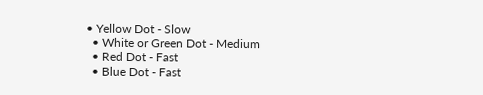• Yellow Dot - Slow
  • White or Green Dot - Medium
  • Red Dot - Fast
  • Blue Dot - Fast